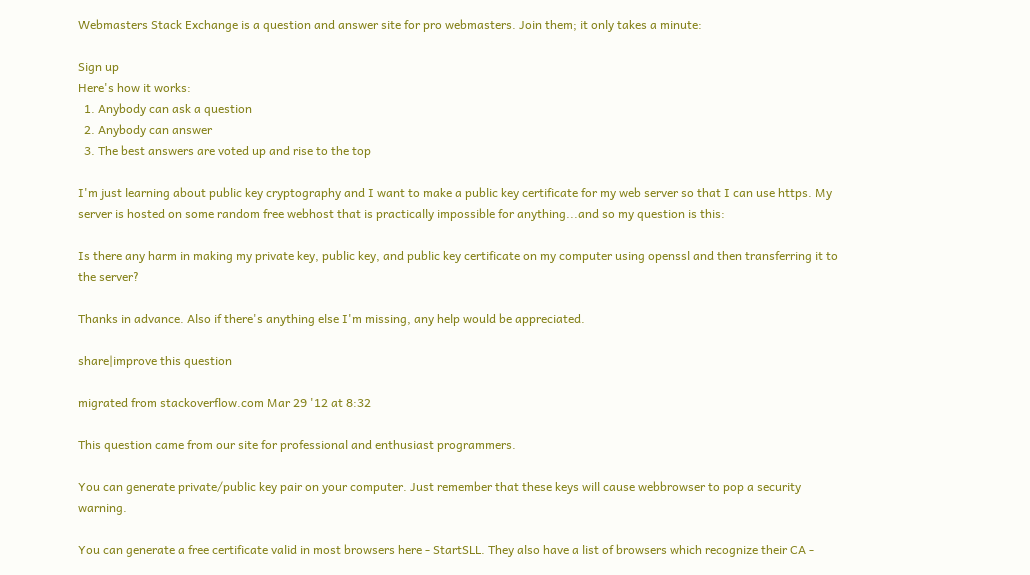Webmasters Stack Exchange is a question and answer site for pro webmasters. Join them; it only takes a minute:

Sign up
Here's how it works:
  1. Anybody can ask a question
  2. Anybody can answer
  3. The best answers are voted up and rise to the top

I'm just learning about public key cryptography and I want to make a public key certificate for my web server so that I can use https. My server is hosted on some random free webhost that is practically impossible for anything...and so my question is this:

Is there any harm in making my private key, public key, and public key certificate on my computer using openssl and then transferring it to the server?

Thanks in advance. Also if there's anything else I'm missing, any help would be appreciated.

share|improve this question

migrated from stackoverflow.com Mar 29 '12 at 8:32

This question came from our site for professional and enthusiast programmers.

You can generate private/public key pair on your computer. Just remember that these keys will cause webbrowser to pop a security warning.

You can generate a free certificate valid in most browsers here - StartSLL. They also have a list of browsers which recognize their CA -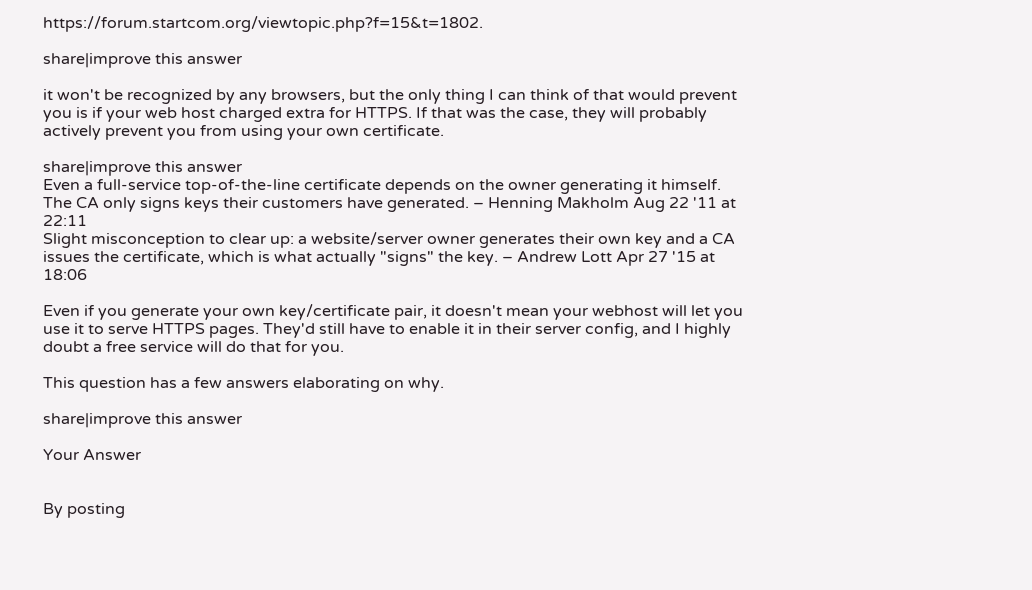https://forum.startcom.org/viewtopic.php?f=15&t=1802.

share|improve this answer

it won't be recognized by any browsers, but the only thing I can think of that would prevent you is if your web host charged extra for HTTPS. If that was the case, they will probably actively prevent you from using your own certificate.

share|improve this answer
Even a full-service top-of-the-line certificate depends on the owner generating it himself. The CA only signs keys their customers have generated. – Henning Makholm Aug 22 '11 at 22:11
Slight misconception to clear up: a website/server owner generates their own key and a CA issues the certificate, which is what actually "signs" the key. – Andrew Lott Apr 27 '15 at 18:06

Even if you generate your own key/certificate pair, it doesn't mean your webhost will let you use it to serve HTTPS pages. They'd still have to enable it in their server config, and I highly doubt a free service will do that for you.

This question has a few answers elaborating on why.

share|improve this answer

Your Answer


By posting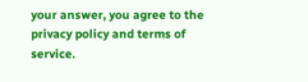your answer, you agree to the privacy policy and terms of service.